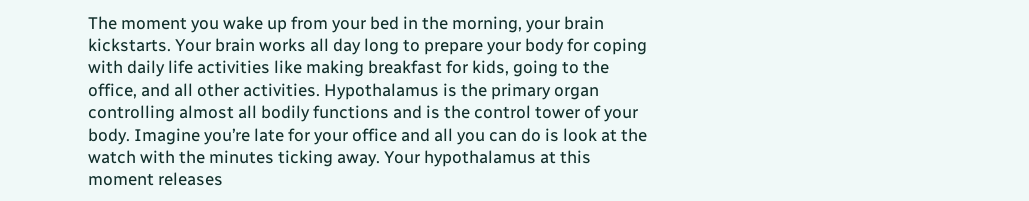The moment you wake up from your bed in the morning, your brain kickstarts. Your brain works all day long to prepare your body for coping with daily life activities like making breakfast for kids, going to the office, and all other activities. Hypothalamus is the primary organ controlling almost all bodily functions and is the control tower of your body. Imagine you’re late for your office and all you can do is look at the watch with the minutes ticking away. Your hypothalamus at this moment releases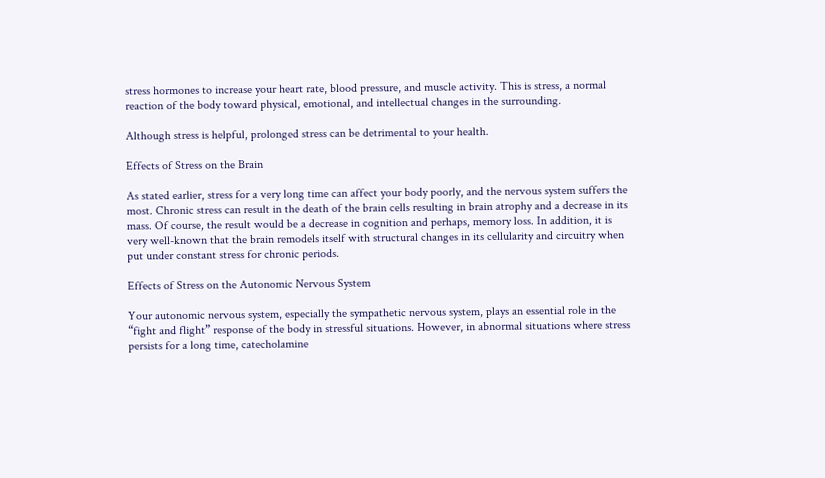stress hormones to increase your heart rate, blood pressure, and muscle activity. This is stress, a normal reaction of the body toward physical, emotional, and intellectual changes in the surrounding.

Although stress is helpful, prolonged stress can be detrimental to your health.

Effects of Stress on the Brain

As stated earlier, stress for a very long time can affect your body poorly, and the nervous system suffers the most. Chronic stress can result in the death of the brain cells resulting in brain atrophy and a decrease in its mass. Of course, the result would be a decrease in cognition and perhaps, memory loss. In addition, it is very well-known that the brain remodels itself with structural changes in its cellularity and circuitry when put under constant stress for chronic periods.

Effects of Stress on the Autonomic Nervous System

Your autonomic nervous system, especially the sympathetic nervous system, plays an essential role in the “fight and flight” response of the body in stressful situations. However, in abnormal situations where stress persists for a long time, catecholamine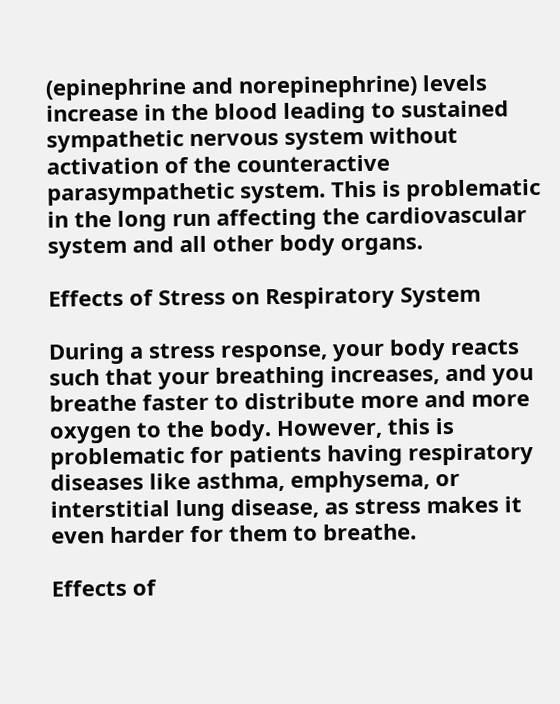(epinephrine and norepinephrine) levels increase in the blood leading to sustained sympathetic nervous system without activation of the counteractive parasympathetic system. This is problematic in the long run affecting the cardiovascular system and all other body organs.

Effects of Stress on Respiratory System

During a stress response, your body reacts such that your breathing increases, and you breathe faster to distribute more and more oxygen to the body. However, this is problematic for patients having respiratory diseases like asthma, emphysema, or interstitial lung disease, as stress makes it even harder for them to breathe.

Effects of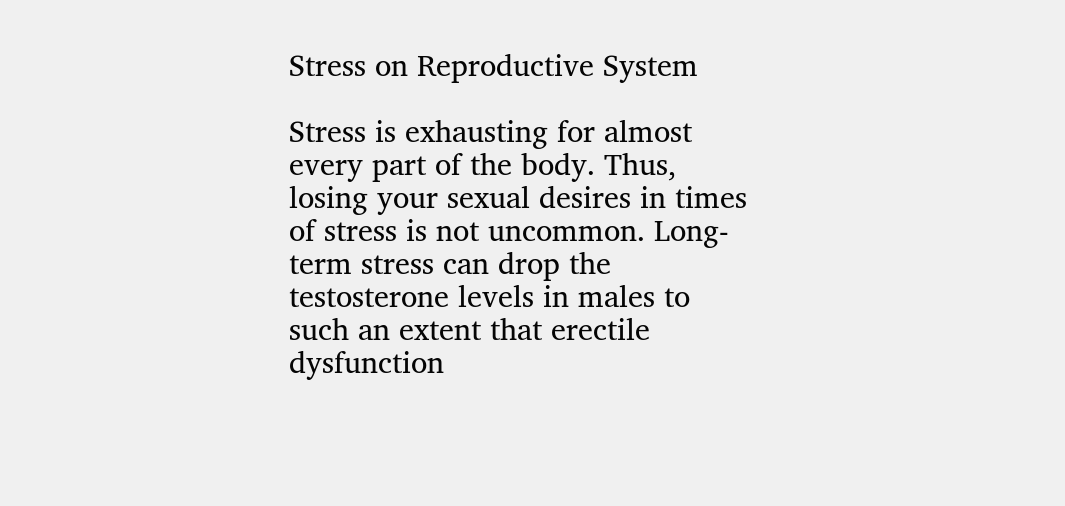Stress on Reproductive System

Stress is exhausting for almost every part of the body. Thus, losing your sexual desires in times of stress is not uncommon. Long-term stress can drop the testosterone levels in males to such an extent that erectile dysfunction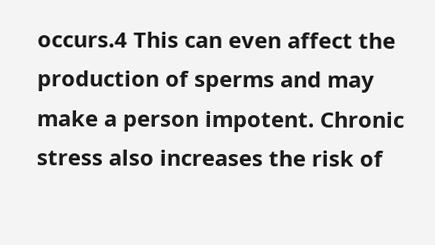occurs.4 This can even affect the production of sperms and may make a person impotent. Chronic stress also increases the risk of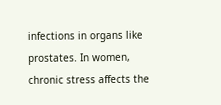infections in organs like prostates. In women, chronic stress affects the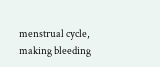menstrual cycle, making bleeding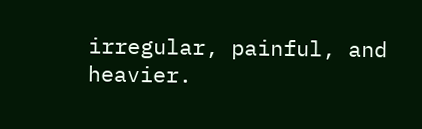irregular, painful, and heavier.